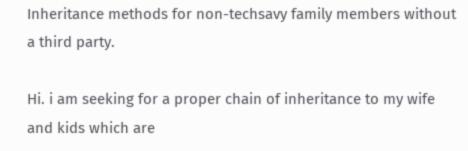Inheritance methods for non-techsavy family members without a third party.

Hi. i am seeking for a proper chain of inheritance to my wife and kids which are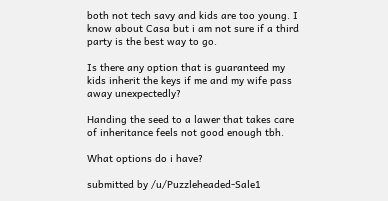both not tech savy and kids are too young. I know about Casa but i am not sure if a third party is the best way to go.

Is there any option that is guaranteed my kids inherit the keys if me and my wife pass away unexpectedly?

Handing the seed to a lawer that takes care of inheritance feels not good enough tbh.

What options do i have?

submitted by /u/Puzzleheaded-Sale1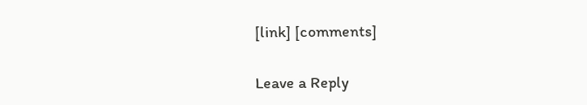[link] [comments]

Leave a Reply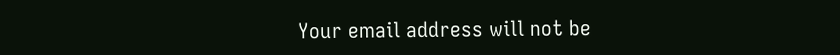Your email address will not be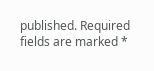published. Required fields are marked *